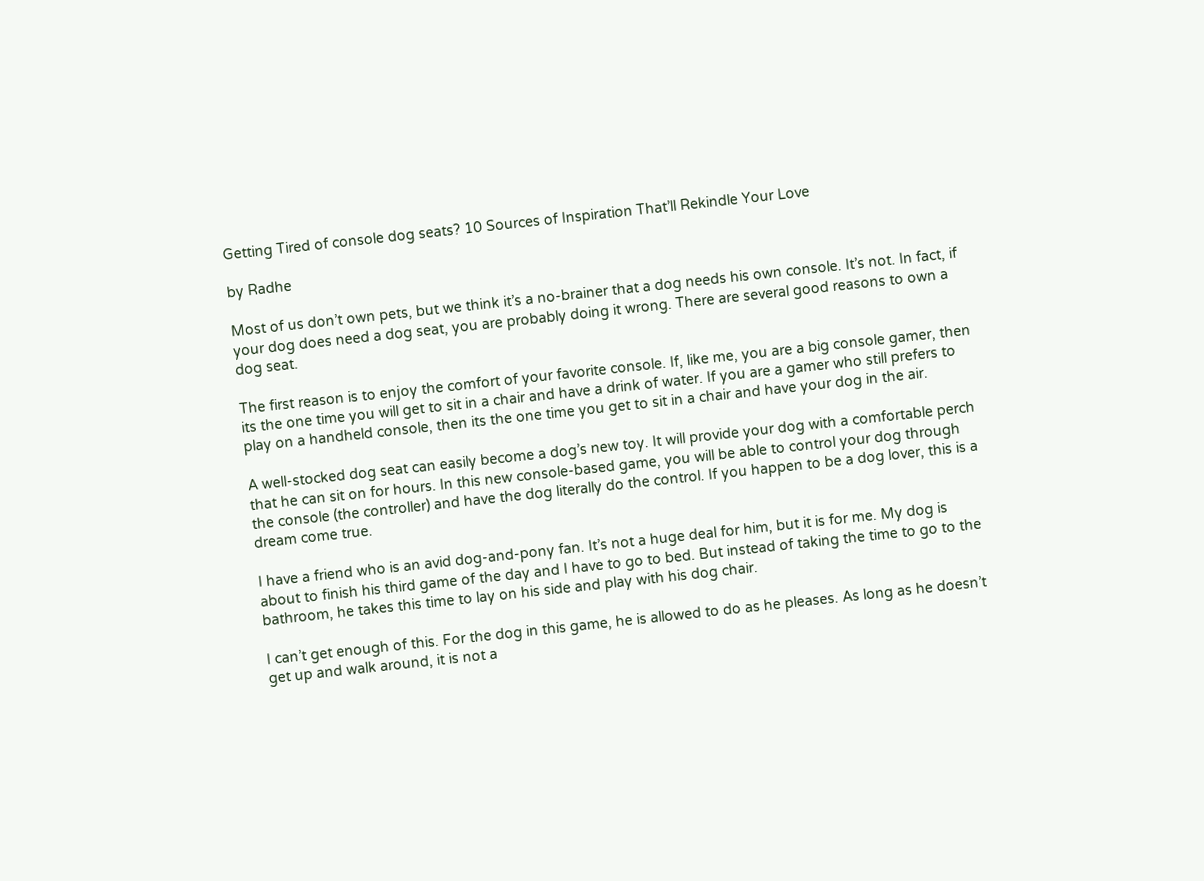Getting Tired of console dog seats? 10 Sources of Inspiration That’ll Rekindle Your Love

by Radhe

Most of us don’t own pets, but we think it’s a no-brainer that a dog needs his own console. It’s not. In fact, if your dog does need a dog seat, you are probably doing it wrong. There are several good reasons to own a dog seat.

The first reason is to enjoy the comfort of your favorite console. If, like me, you are a big console gamer, then its the one time you will get to sit in a chair and have a drink of water. If you are a gamer who still prefers to play on a handheld console, then its the one time you get to sit in a chair and have your dog in the air.

A well-stocked dog seat can easily become a dog’s new toy. It will provide your dog with a comfortable perch that he can sit on for hours. In this new console-based game, you will be able to control your dog through the console (the controller) and have the dog literally do the control. If you happen to be a dog lover, this is a dream come true.

I have a friend who is an avid dog-and-pony fan. It’s not a huge deal for him, but it is for me. My dog is about to finish his third game of the day and I have to go to bed. But instead of taking the time to go to the bathroom, he takes this time to lay on his side and play with his dog chair.

I can’t get enough of this. For the dog in this game, he is allowed to do as he pleases. As long as he doesn’t get up and walk around, it is not a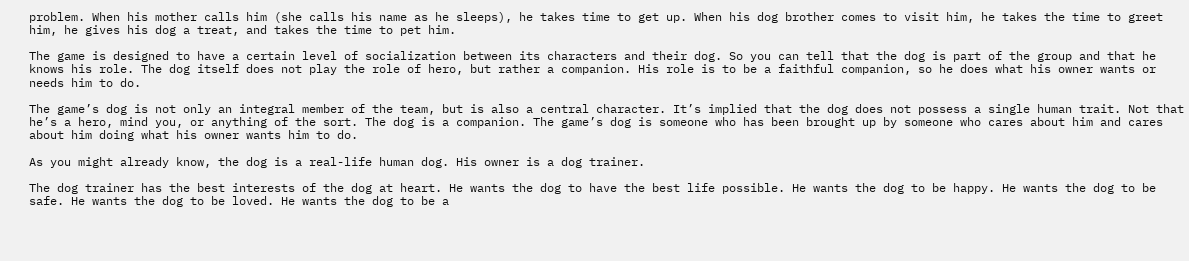problem. When his mother calls him (she calls his name as he sleeps), he takes time to get up. When his dog brother comes to visit him, he takes the time to greet him, he gives his dog a treat, and takes the time to pet him.

The game is designed to have a certain level of socialization between its characters and their dog. So you can tell that the dog is part of the group and that he knows his role. The dog itself does not play the role of hero, but rather a companion. His role is to be a faithful companion, so he does what his owner wants or needs him to do.

The game’s dog is not only an integral member of the team, but is also a central character. It’s implied that the dog does not possess a single human trait. Not that he’s a hero, mind you, or anything of the sort. The dog is a companion. The game’s dog is someone who has been brought up by someone who cares about him and cares about him doing what his owner wants him to do.

As you might already know, the dog is a real-life human dog. His owner is a dog trainer.

The dog trainer has the best interests of the dog at heart. He wants the dog to have the best life possible. He wants the dog to be happy. He wants the dog to be safe. He wants the dog to be loved. He wants the dog to be a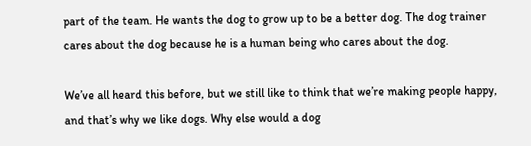part of the team. He wants the dog to grow up to be a better dog. The dog trainer cares about the dog because he is a human being who cares about the dog.

We’ve all heard this before, but we still like to think that we’re making people happy, and that’s why we like dogs. Why else would a dog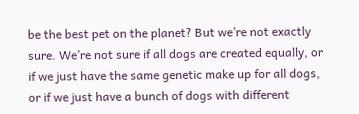be the best pet on the planet? But we’re not exactly sure. We’re not sure if all dogs are created equally, or if we just have the same genetic make up for all dogs, or if we just have a bunch of dogs with different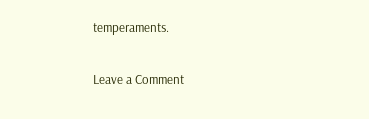temperaments.

Leave a Comment